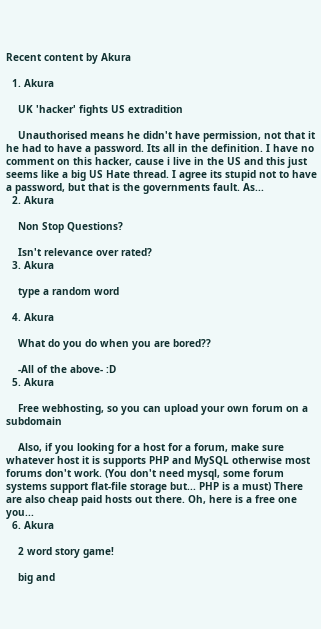Recent content by Akura

  1. Akura

    UK 'hacker' fights US extradition

    Unauthorised means he didn't have permission, not that it he had to have a password. Its all in the definition. I have no comment on this hacker, cause i live in the US and this just seems like a big US Hate thread. I agree its stupid not to have a password, but that is the governments fault. As...
  2. Akura

    Non Stop Questions?

    Isn't relevance over rated?
  3. Akura

    type a random word

  4. Akura

    What do you do when you are bored??

    -All of the above- :D
  5. Akura

    Free webhosting, so you can upload your own forum on a subdomain

    Also, if you looking for a host for a forum, make sure whatever host it is supports PHP and MySQL otherwise most forums don't work. (You don't need mysql, some forum systems support flat-file storage but... PHP is a must) There are also cheap paid hosts out there. Oh, here is a free one you...
  6. Akura

    2 word story game!

    big and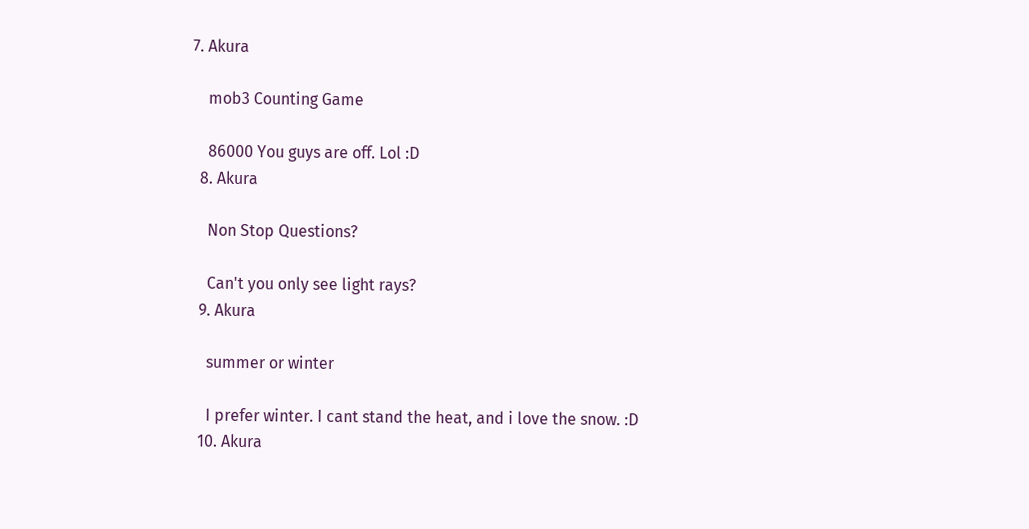7. Akura

    mob3 Counting Game

    86000 You guys are off. Lol :D
  8. Akura

    Non Stop Questions?

    Can't you only see light rays?
  9. Akura

    summer or winter

    I prefer winter. I cant stand the heat, and i love the snow. :D
  10. Akura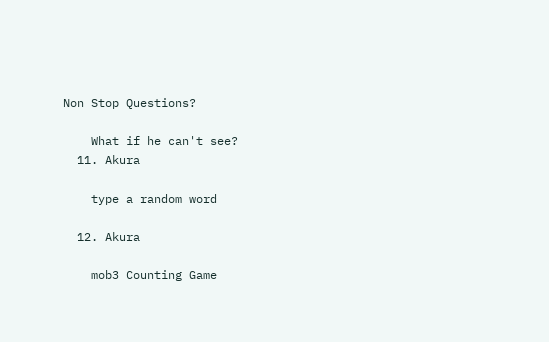Non Stop Questions?

    What if he can't see?
  11. Akura

    type a random word

  12. Akura

    mob3 Counting Game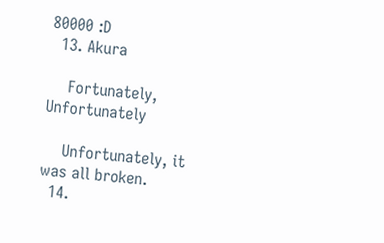80000 :D
  13. Akura

    Fortunately, Unfortunately

    Unfortunately, it was all broken.
  14.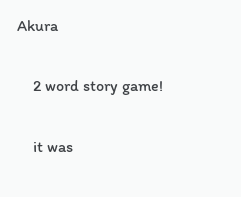Akura

    2 word story game!

    it was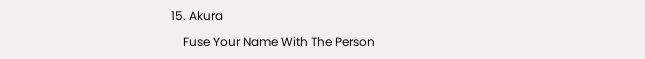15. Akura

    Fuse Your Name With The Person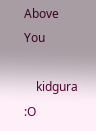Above You

    kidgura :O